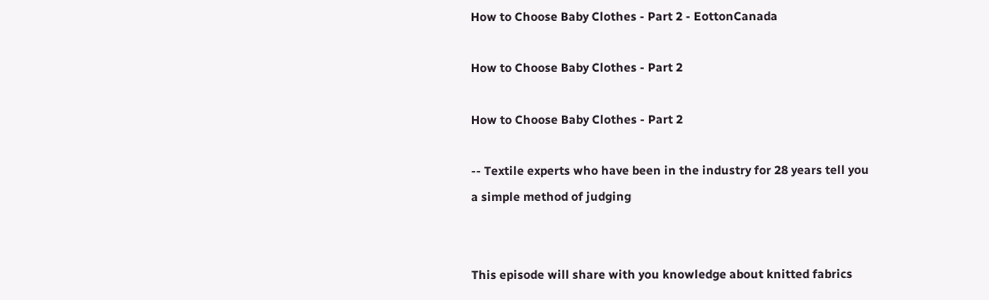How to Choose Baby Clothes - Part 2 - EottonCanada

How to Choose Baby Clothes - Part 2

How to Choose Baby Clothes - Part 2

-- Textile experts who have been in the industry for 28 years tell you a simple method of judging


This episode will share with you knowledge about knitted fabrics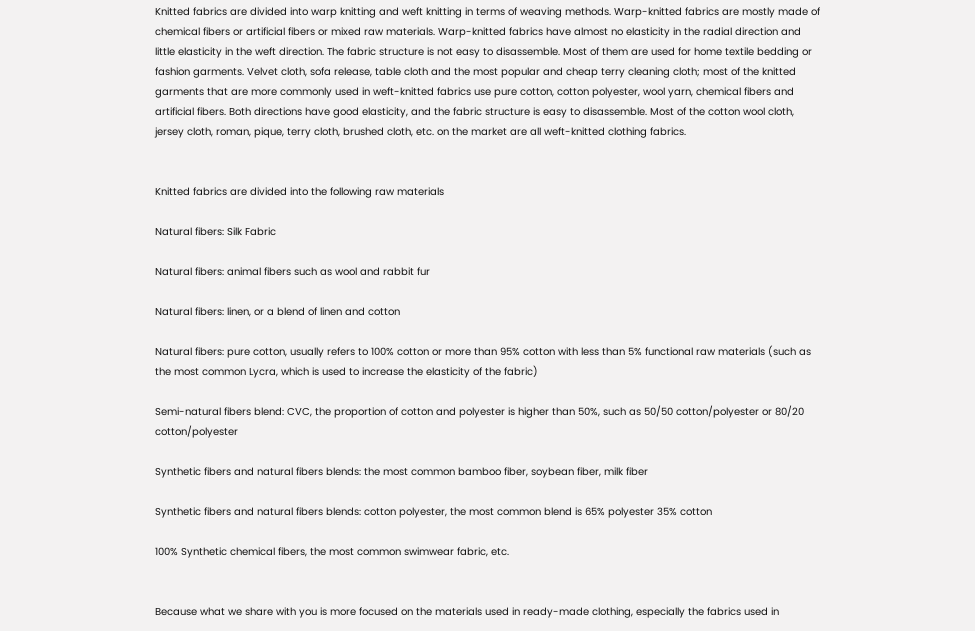Knitted fabrics are divided into warp knitting and weft knitting in terms of weaving methods. Warp-knitted fabrics are mostly made of chemical fibers or artificial fibers or mixed raw materials. Warp-knitted fabrics have almost no elasticity in the radial direction and little elasticity in the weft direction. The fabric structure is not easy to disassemble. Most of them are used for home textile bedding or fashion garments. Velvet cloth, sofa release, table cloth and the most popular and cheap terry cleaning cloth; most of the knitted garments that are more commonly used in weft-knitted fabrics use pure cotton, cotton polyester, wool yarn, chemical fibers and artificial fibers. Both directions have good elasticity, and the fabric structure is easy to disassemble. Most of the cotton wool cloth, jersey cloth, roman, pique, terry cloth, brushed cloth, etc. on the market are all weft-knitted clothing fabrics.


Knitted fabrics are divided into the following raw materials

Natural fibers: Silk Fabric

Natural fibers: animal fibers such as wool and rabbit fur

Natural fibers: linen, or a blend of linen and cotton

Natural fibers: pure cotton, usually refers to 100% cotton or more than 95% cotton with less than 5% functional raw materials (such as the most common Lycra, which is used to increase the elasticity of the fabric)

Semi-natural fibers blend: CVC, the proportion of cotton and polyester is higher than 50%, such as 50/50 cotton/polyester or 80/20 cotton/polyester

Synthetic fibers and natural fibers blends: the most common bamboo fiber, soybean fiber, milk fiber

Synthetic fibers and natural fibers blends: cotton polyester, the most common blend is 65% polyester 35% cotton

100% Synthetic chemical fibers, the most common swimwear fabric, etc.


Because what we share with you is more focused on the materials used in ready-made clothing, especially the fabrics used in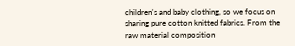children's and baby clothing, so we focus on sharing pure cotton knitted fabrics. From the raw material composition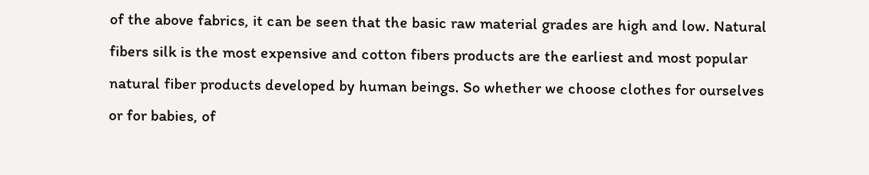of the above fabrics, it can be seen that the basic raw material grades are high and low. Natural fibers silk is the most expensive and cotton fibers products are the earliest and most popular natural fiber products developed by human beings. So whether we choose clothes for ourselves or for babies, of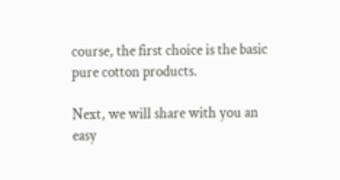course, the first choice is the basic pure cotton products.

Next, we will share with you an easy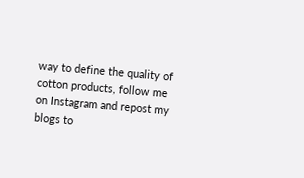way to define the quality of cotton products, follow me on Instagram and repost my blogs to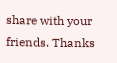share with your friends. Thanks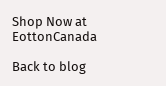Shop Now at EottonCanada

Back to blog